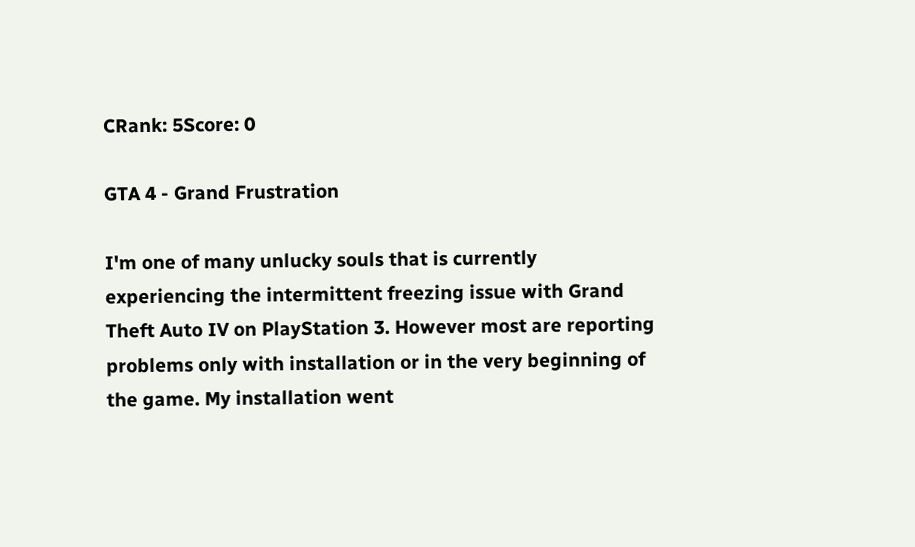CRank: 5Score: 0

GTA 4 - Grand Frustration

I'm one of many unlucky souls that is currently experiencing the intermittent freezing issue with Grand Theft Auto IV on PlayStation 3. However most are reporting problems only with installation or in the very beginning of the game. My installation went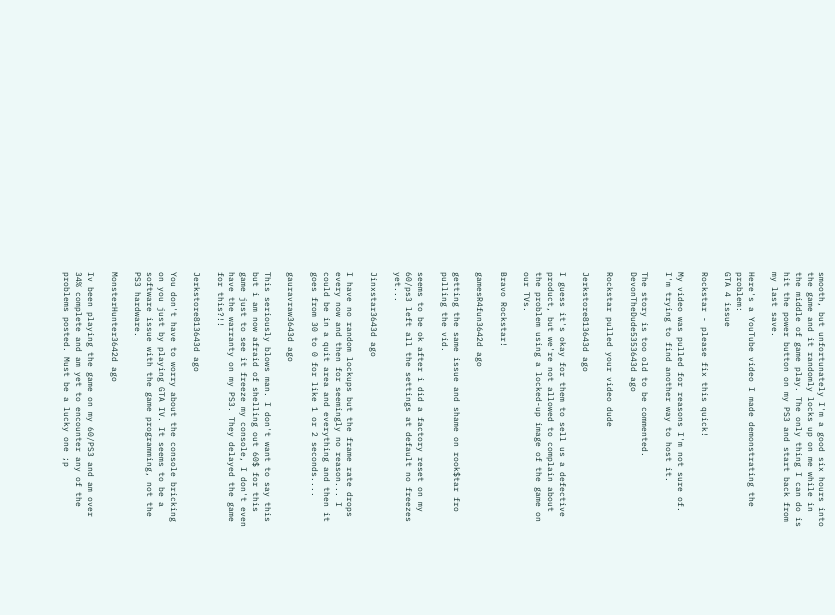smooth, but unfortunately I'm a good six hours into the game and it randomly locks up on me while in the middle of game play. The only thing I can do is hit the power button on my PS3 and start back from my last save.

Here's a YouTube video I made demonstrating the problem:
GTA 4 issue

Rockstar - please fix this quick!

My video was pulled for reasons I'm not sure of. I'm trying to find another way to host it.

The story is too old to be commented.
DevonTheDude5353643d ago

Rockstar pulled your video dude

Jerkstore813643d ago

I guess it's okay for them to sell us a defective product, but we're not allowed to complain about the problem using a locked-up image of the game on our TVs.

Bravo Rockstar!

gamesR4fun3642d ago

getting the same issue and shame on rook$tar fro pulling the vid.

seems to be ok after i did a factory reset on my 60/ps3 left all the settings at default no freezes yet...

Jinxstar3643d ago

I have no random lockups but the frame rate drops every now and then for seemingly no reason... I could be in a quit area and everything and then it goes from 30 to 0 for like 1 or 2 seconds....

gauravraw3643d ago

This seriously blows man. I don't want to say this but i am now afraid of shelling out 60$ for this game just to see it freeze my console, I don't even have the warranty on my PS3. They delayed the game for this?!!

Jerkstore813643d ago

You don't have to worry about the console bricking on you just by playing GTA IV. It seems to be a software issue with the game programming, not the PS3 hardware.

MonsterHunter3642d ago

Iv been playing the game on my 60/PS3 and am over 34% complete and am yet to encounter any of the problems posted. Must be a lucky one ;p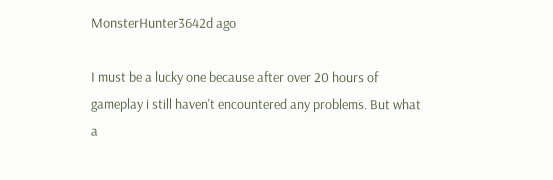MonsterHunter3642d ago

I must be a lucky one because after over 20 hours of gameplay i still haven't encountered any problems. But what a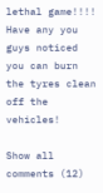lethal game!!!! Have any you guys noticed you can burn the tyres clean off the vehicles!

Show all comments (12)